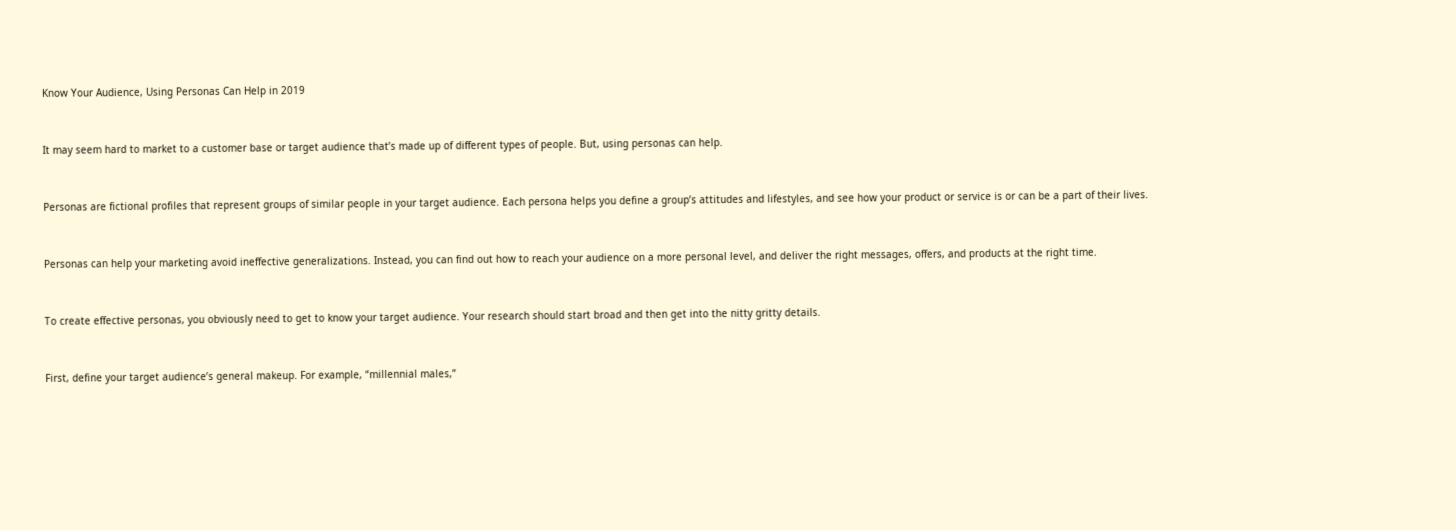Know Your Audience, Using Personas Can Help in 2019


It may seem hard to market to a customer base or target audience that’s made up of different types of people. But, using personas can help.


Personas are fictional profiles that represent groups of similar people in your target audience. Each persona helps you define a group’s attitudes and lifestyles, and see how your product or service is or can be a part of their lives.


Personas can help your marketing avoid ineffective generalizations. Instead, you can find out how to reach your audience on a more personal level, and deliver the right messages, offers, and products at the right time.


To create effective personas, you obviously need to get to know your target audience. Your research should start broad and then get into the nitty gritty details.


First, define your target audience’s general makeup. For example, “millennial males,”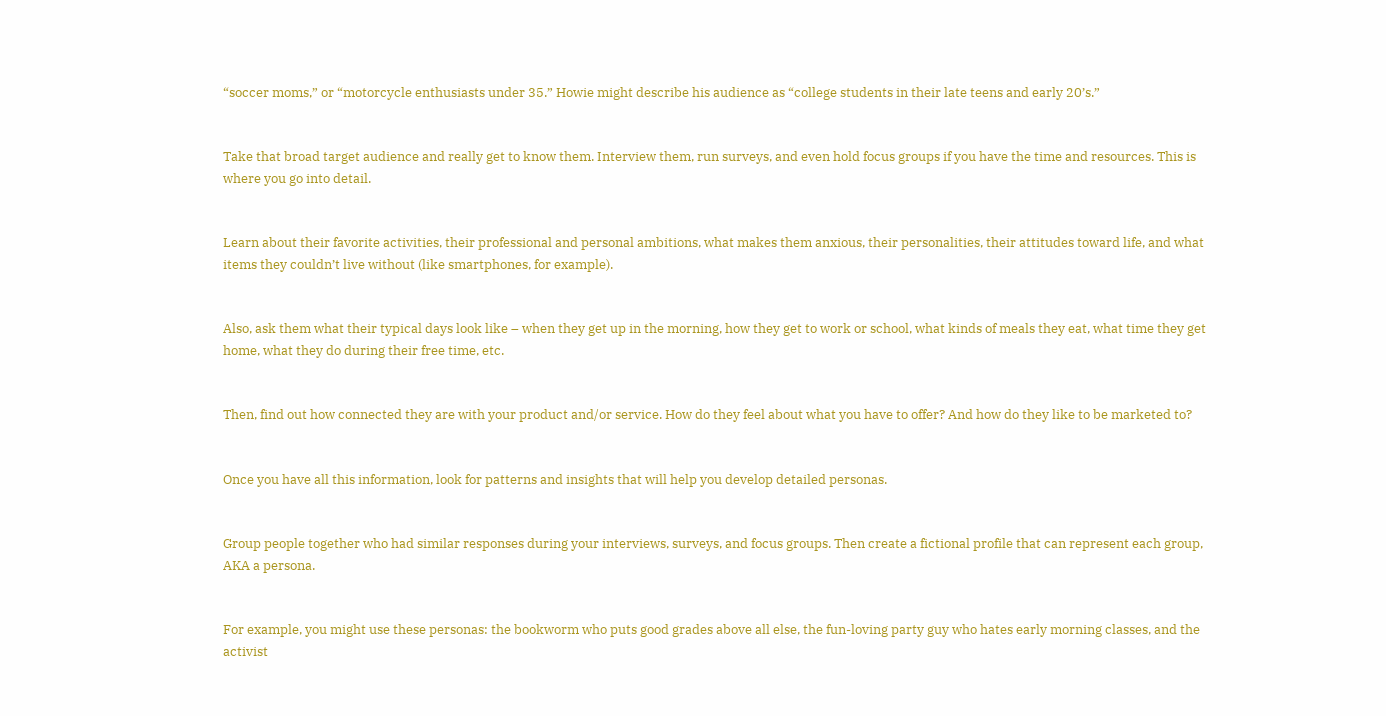“soccer moms,” or “motorcycle enthusiasts under 35.” Howie might describe his audience as “college students in their late teens and early 20’s.”


Take that broad target audience and really get to know them. Interview them, run surveys, and even hold focus groups if you have the time and resources. This is where you go into detail.


Learn about their favorite activities, their professional and personal ambitions, what makes them anxious, their personalities, their attitudes toward life, and what items they couldn’t live without (like smartphones, for example).


Also, ask them what their typical days look like – when they get up in the morning, how they get to work or school, what kinds of meals they eat, what time they get home, what they do during their free time, etc.


Then, find out how connected they are with your product and/or service. How do they feel about what you have to offer? And how do they like to be marketed to?


Once you have all this information, look for patterns and insights that will help you develop detailed personas.


Group people together who had similar responses during your interviews, surveys, and focus groups. Then create a fictional profile that can represent each group, AKA a persona.


For example, you might use these personas: the bookworm who puts good grades above all else, the fun-loving party guy who hates early morning classes, and the activist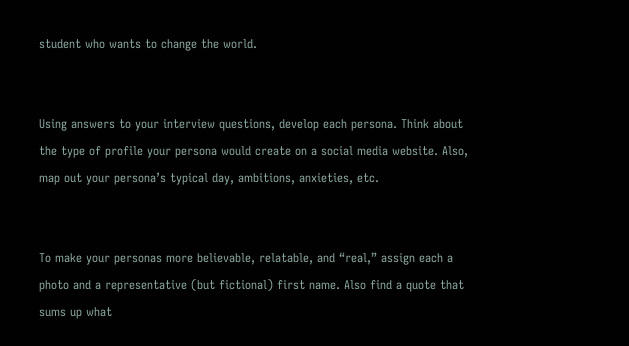student who wants to change the world.


Using answers to your interview questions, develop each persona. Think about the type of profile your persona would create on a social media website. Also, map out your persona’s typical day, ambitions, anxieties, etc.


To make your personas more believable, relatable, and “real,” assign each a photo and a representative (but fictional) first name. Also find a quote that sums up what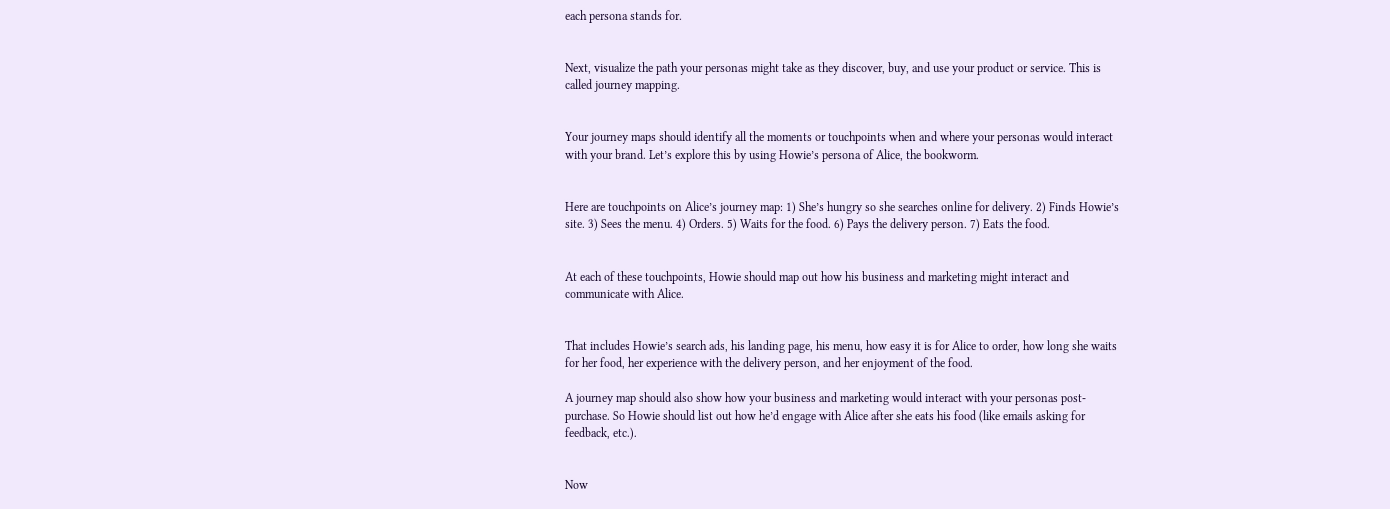each persona stands for.


Next, visualize the path your personas might take as they discover, buy, and use your product or service. This is called journey mapping.


Your journey maps should identify all the moments or touchpoints when and where your personas would interact with your brand. Let’s explore this by using Howie’s persona of Alice, the bookworm.


Here are touchpoints on Alice’s journey map: 1) She’s hungry so she searches online for delivery. 2) Finds Howie’s site. 3) Sees the menu. 4) Orders. 5) Waits for the food. 6) Pays the delivery person. 7) Eats the food.


At each of these touchpoints, Howie should map out how his business and marketing might interact and communicate with Alice.


That includes Howie’s search ads, his landing page, his menu, how easy it is for Alice to order, how long she waits for her food, her experience with the delivery person, and her enjoyment of the food.

A journey map should also show how your business and marketing would interact with your personas post-purchase. So Howie should list out how he’d engage with Alice after she eats his food (like emails asking for feedback, etc.).


Now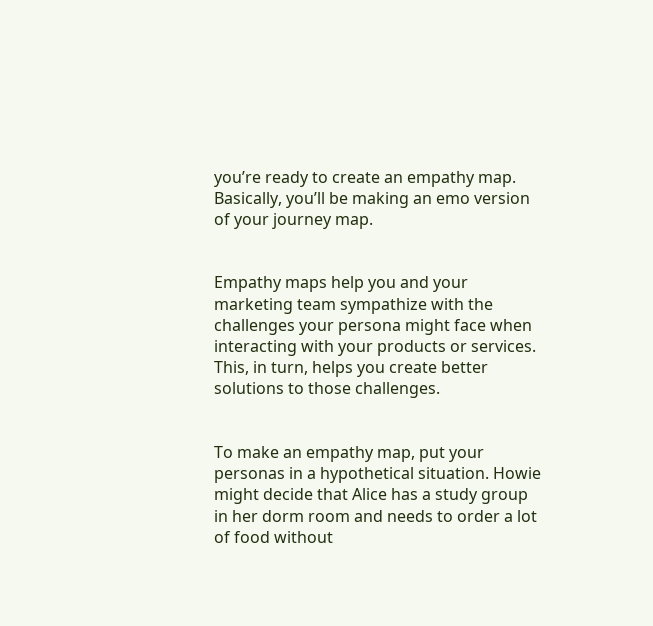you’re ready to create an empathy map. Basically, you’ll be making an emo version of your journey map.


Empathy maps help you and your marketing team sympathize with the challenges your persona might face when interacting with your products or services. This, in turn, helps you create better solutions to those challenges.


To make an empathy map, put your personas in a hypothetical situation. Howie might decide that Alice has a study group in her dorm room and needs to order a lot of food without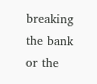breaking the bank or the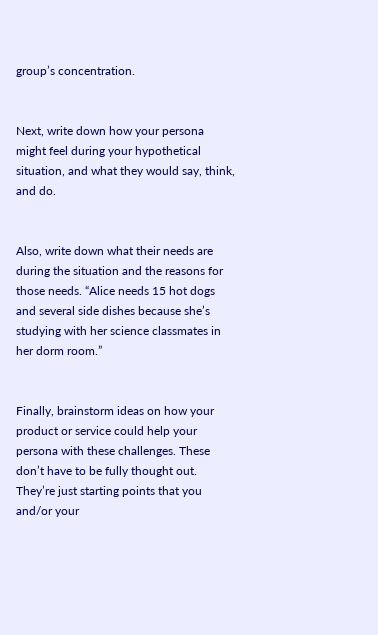group’s concentration.


Next, write down how your persona might feel during your hypothetical situation, and what they would say, think, and do.


Also, write down what their needs are during the situation and the reasons for those needs. “Alice needs 15 hot dogs and several side dishes because she’s studying with her science classmates in her dorm room.”


Finally, brainstorm ideas on how your product or service could help your persona with these challenges. These don’t have to be fully thought out. They’re just starting points that you and/or your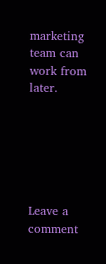marketing team can work from later.






Leave a comment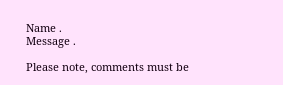Name .
Message .

Please note, comments must be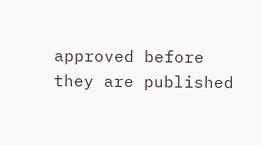approved before they are published